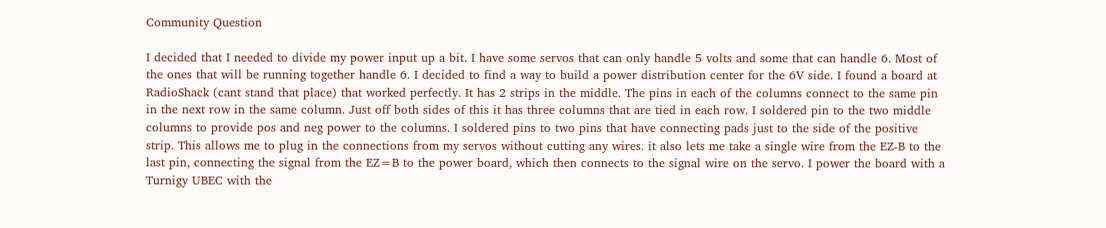Community Question

I decided that I needed to divide my power input up a bit. I have some servos that can only handle 5 volts and some that can handle 6. Most of the ones that will be running together handle 6. I decided to find a way to build a power distribution center for the 6V side. I found a board at RadioShack (cant stand that place) that worked perfectly. It has 2 strips in the middle. The pins in each of the columns connect to the same pin in the next row in the same column. Just off both sides of this it has three columns that are tied in each row. I soldered pin to the two middle columns to provide pos and neg power to the columns. I soldered pins to two pins that have connecting pads just to the side of the positive strip. This allows me to plug in the connections from my servos without cutting any wires. it also lets me take a single wire from the EZ-B to the last pin, connecting the signal from the EZ=B to the power board, which then connects to the signal wire on the servo. I power the board with a Turnigy UBEC with the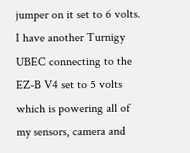jumper on it set to 6 volts. I have another Turnigy UBEC connecting to the EZ-B V4 set to 5 volts which is powering all of my sensors, camera and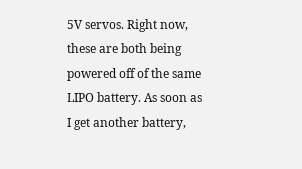5V servos. Right now, these are both being powered off of the same LIPO battery. As soon as I get another battery,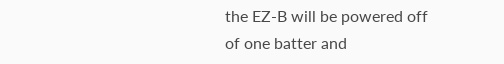the EZ-B will be powered off of one batter and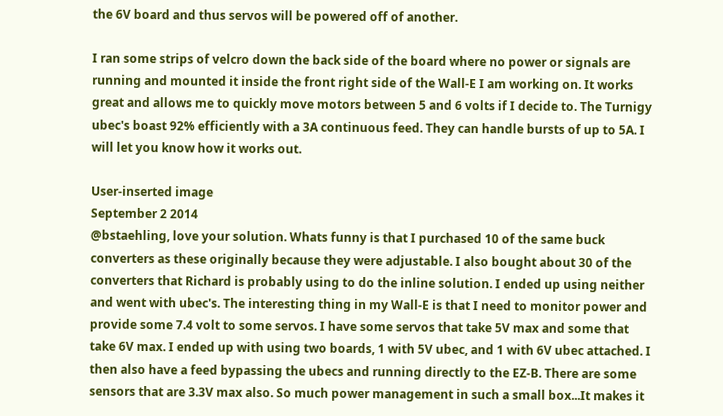the 6V board and thus servos will be powered off of another.

I ran some strips of velcro down the back side of the board where no power or signals are running and mounted it inside the front right side of the Wall-E I am working on. It works great and allows me to quickly move motors between 5 and 6 volts if I decide to. The Turnigy ubec's boast 92% efficiently with a 3A continuous feed. They can handle bursts of up to 5A. I will let you know how it works out.

User-inserted image
September 2 2014
@bstaehling, love your solution. Whats funny is that I purchased 10 of the same buck converters as these originally because they were adjustable. I also bought about 30 of the converters that Richard is probably using to do the inline solution. I ended up using neither and went with ubec's. The interesting thing in my Wall-E is that I need to monitor power and provide some 7.4 volt to some servos. I have some servos that take 5V max and some that take 6V max. I ended up with using two boards, 1 with 5V ubec, and 1 with 6V ubec attached. I then also have a feed bypassing the ubecs and running directly to the EZ-B. There are some sensors that are 3.3V max also. So much power management in such a small box...It makes it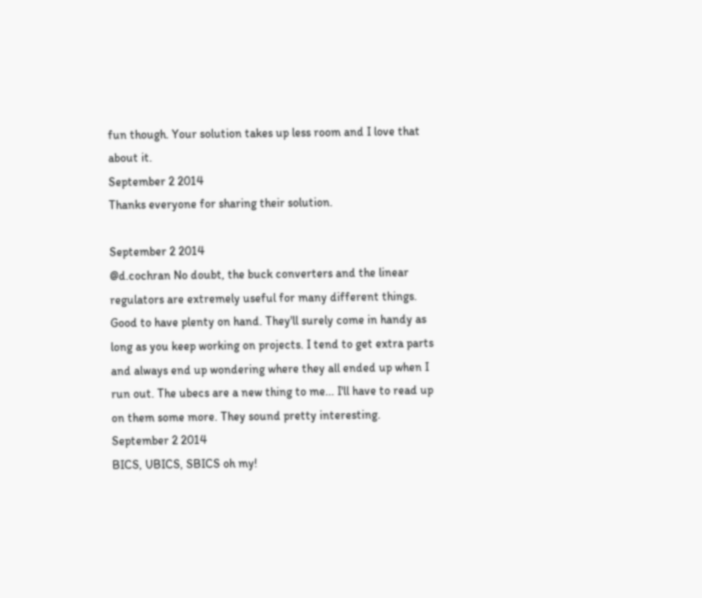fun though. Your solution takes up less room and I love that about it.
September 2 2014
Thanks everyone for sharing their solution.

September 2 2014
@d.cochran No doubt, the buck converters and the linear regulators are extremely useful for many different things. Good to have plenty on hand. They'll surely come in handy as long as you keep working on projects. I tend to get extra parts and always end up wondering where they all ended up when I run out. The ubecs are a new thing to me... I'll have to read up on them some more. They sound pretty interesting.
September 2 2014
BICS, UBICS, SBICS oh my!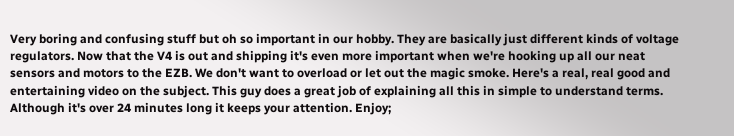Very boring and confusing stuff but oh so important in our hobby. They are basically just different kinds of voltage regulators. Now that the V4 is out and shipping it's even more important when we're hooking up all our neat sensors and motors to the EZB. We don't want to overload or let out the magic smoke. Here's a real, real good and entertaining video on the subject. This guy does a great job of explaining all this in simple to understand terms. Although it's over 24 minutes long it keeps your attention. Enjoy;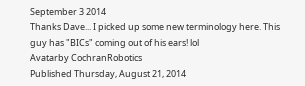September 3 2014
Thanks Dave... I picked up some new terminology here. This guy has "BICs" coming out of his ears! lol
Avatarby CochranRobotics
Published Thursday, August 21, 2014